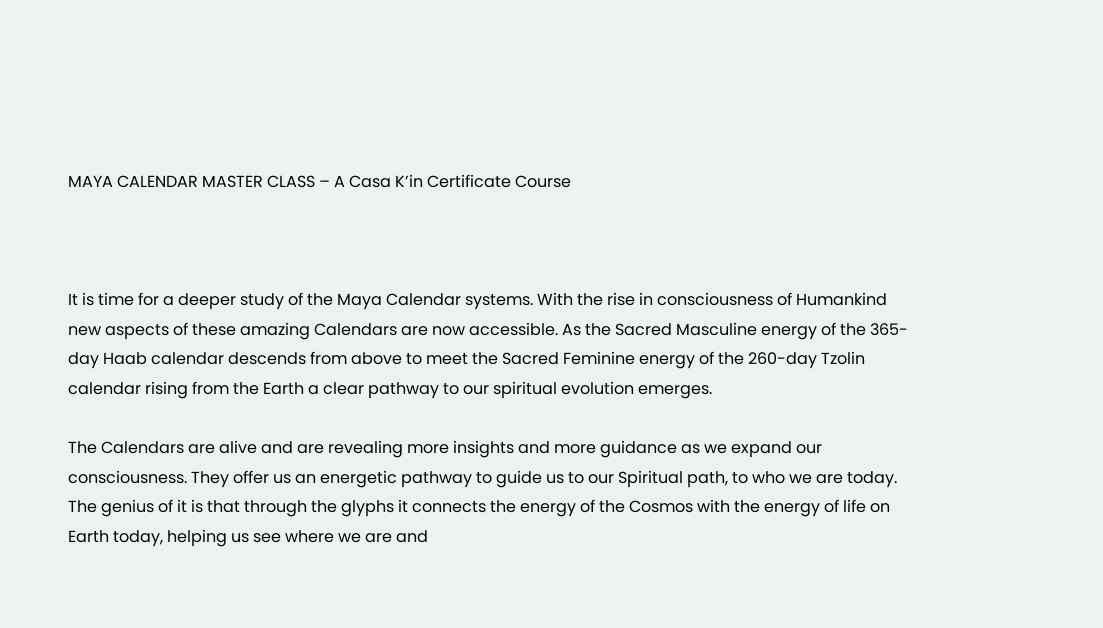MAYA CALENDAR MASTER CLASS – A Casa K’in Certificate Course



It is time for a deeper study of the Maya Calendar systems. With the rise in consciousness of Humankind new aspects of these amazing Calendars are now accessible. As the Sacred Masculine energy of the 365-day Haab calendar descends from above to meet the Sacred Feminine energy of the 260-day Tzolin calendar rising from the Earth a clear pathway to our spiritual evolution emerges.

The Calendars are alive and are revealing more insights and more guidance as we expand our consciousness. They offer us an energetic pathway to guide us to our Spiritual path, to who we are today. The genius of it is that through the glyphs it connects the energy of the Cosmos with the energy of life on Earth today, helping us see where we are and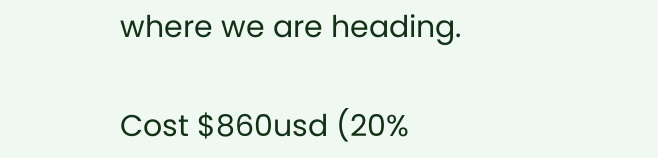where we are heading.

Cost $860usd (20%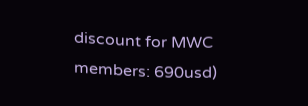discount for MWC members: 690usd)